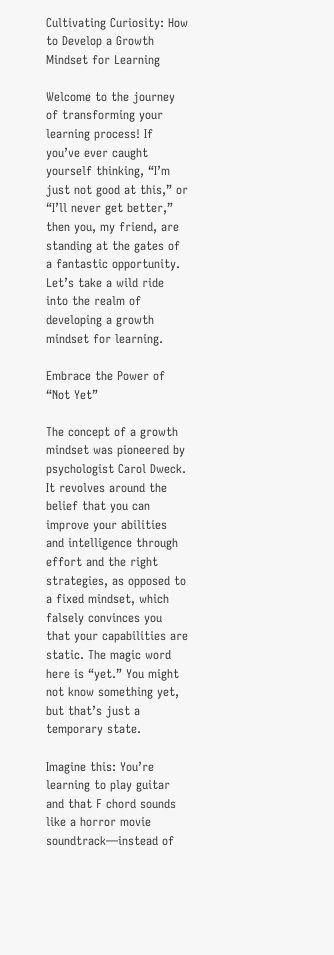Cultivating Curiosity: How to Develop a Growth Mindset for Learning

Welcome to the journey of transforming your learning process! If you’ve ever caught yourself thinking, “I’m just not good at this,” or “I’ll never get better,” then you, my friend, are standing at the gates of a fantastic opportunity. Let’s take a wild ride into the realm of developing a growth mindset for learning.

Embrace the Power of “Not Yet”

The concept of a growth mindset was pioneered by psychologist Carol Dweck. It revolves around the belief that you can improve your abilities and intelligence through effort and the right strategies, as opposed to a fixed mindset, which falsely convinces you that your capabilities are static. The magic word here is “yet.” You might not know something yet, but that’s just a temporary state.

Imagine this: You’re learning to play guitar and that F chord sounds like a horror movie soundtrack—instead of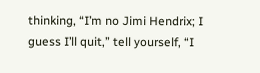thinking, “I’m no Jimi Hendrix; I guess I’ll quit,” tell yourself, “I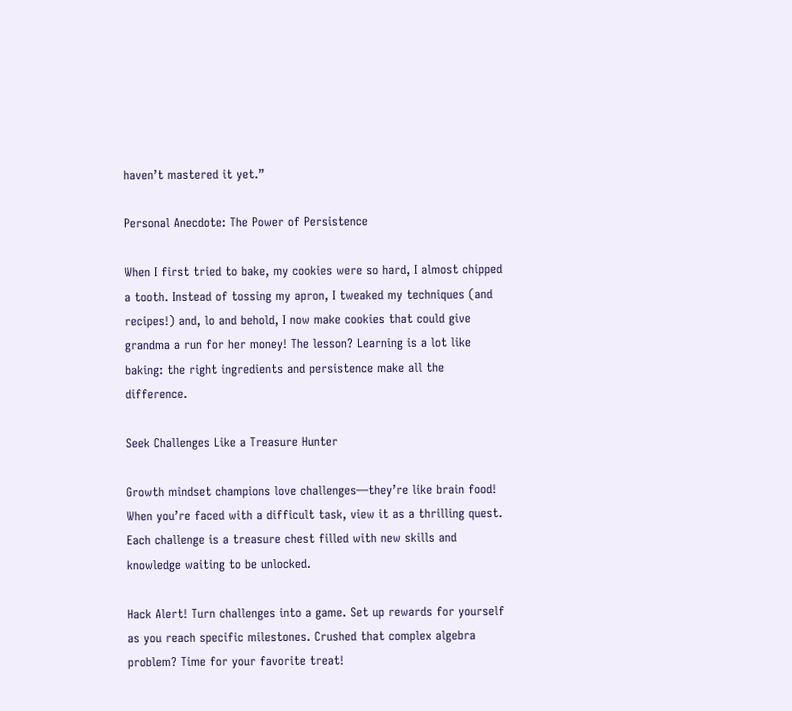haven’t mastered it yet.”

Personal Anecdote: The Power of Persistence

When I first tried to bake, my cookies were so hard, I almost chipped a tooth. Instead of tossing my apron, I tweaked my techniques (and recipes!) and, lo and behold, I now make cookies that could give grandma a run for her money! The lesson? Learning is a lot like baking: the right ingredients and persistence make all the difference.

Seek Challenges Like a Treasure Hunter

Growth mindset champions love challenges—they’re like brain food! When you’re faced with a difficult task, view it as a thrilling quest. Each challenge is a treasure chest filled with new skills and knowledge waiting to be unlocked.

Hack Alert! Turn challenges into a game. Set up rewards for yourself as you reach specific milestones. Crushed that complex algebra problem? Time for your favorite treat!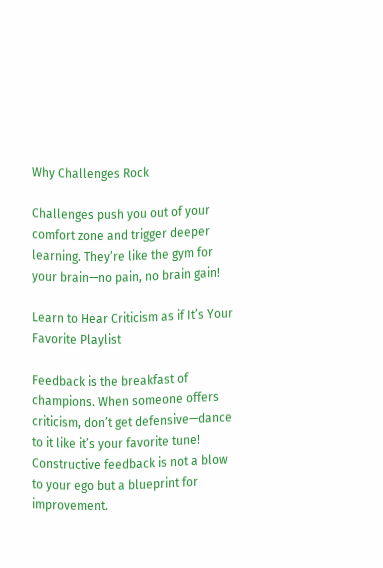Why Challenges Rock

Challenges push you out of your comfort zone and trigger deeper learning. They’re like the gym for your brain—no pain, no brain gain!

Learn to Hear Criticism as if It’s Your Favorite Playlist

Feedback is the breakfast of champions. When someone offers criticism, don’t get defensive—dance to it like it’s your favorite tune! Constructive feedback is not a blow to your ego but a blueprint for improvement.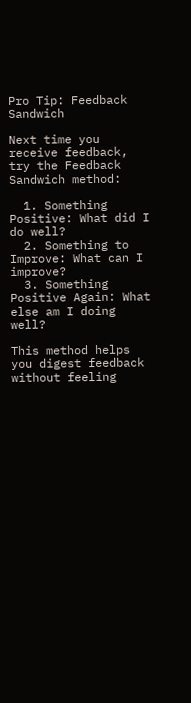Pro Tip: Feedback Sandwich

Next time you receive feedback, try the Feedback Sandwich method:

  1. Something Positive: What did I do well?
  2. Something to Improve: What can I improve?
  3. Something Positive Again: What else am I doing well?

This method helps you digest feedback without feeling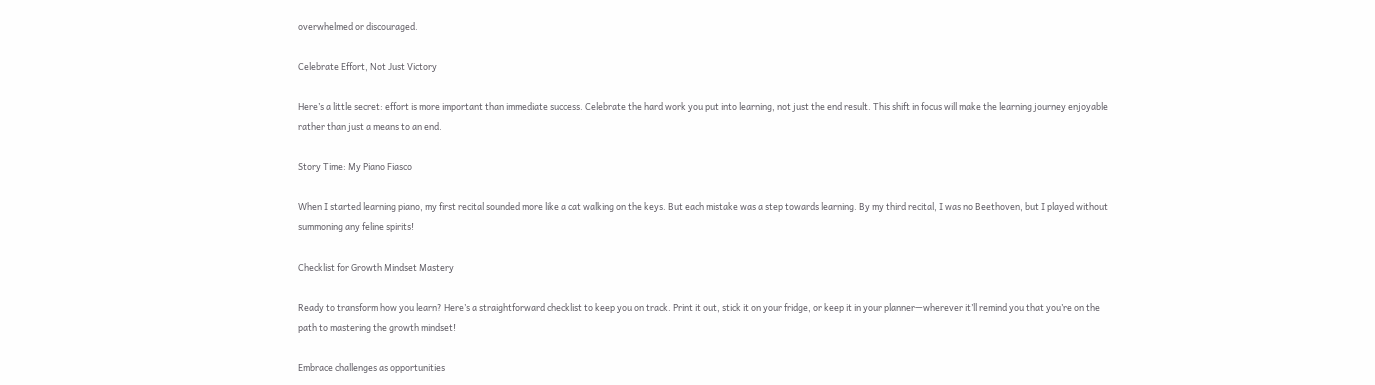overwhelmed or discouraged.

Celebrate Effort, Not Just Victory

Here’s a little secret: effort is more important than immediate success. Celebrate the hard work you put into learning, not just the end result. This shift in focus will make the learning journey enjoyable rather than just a means to an end.

Story Time: My Piano Fiasco

When I started learning piano, my first recital sounded more like a cat walking on the keys. But each mistake was a step towards learning. By my third recital, I was no Beethoven, but I played without summoning any feline spirits!

Checklist for Growth Mindset Mastery

Ready to transform how you learn? Here’s a straightforward checklist to keep you on track. Print it out, stick it on your fridge, or keep it in your planner—wherever it’ll remind you that you’re on the path to mastering the growth mindset!

Embrace challenges as opportunities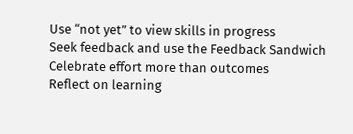Use “not yet” to view skills in progress
Seek feedback and use the Feedback Sandwich
Celebrate effort more than outcomes
Reflect on learning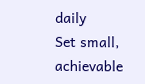daily
Set small, achievable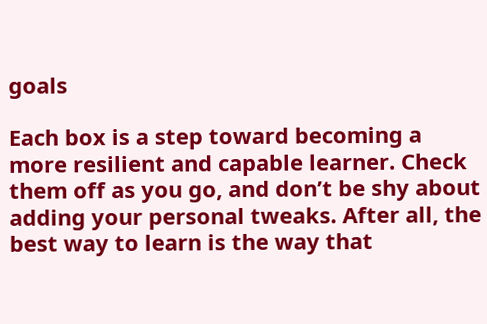goals

Each box is a step toward becoming a more resilient and capable learner. Check them off as you go, and don’t be shy about adding your personal tweaks. After all, the best way to learn is the way that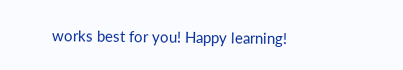works best for you! Happy learning!